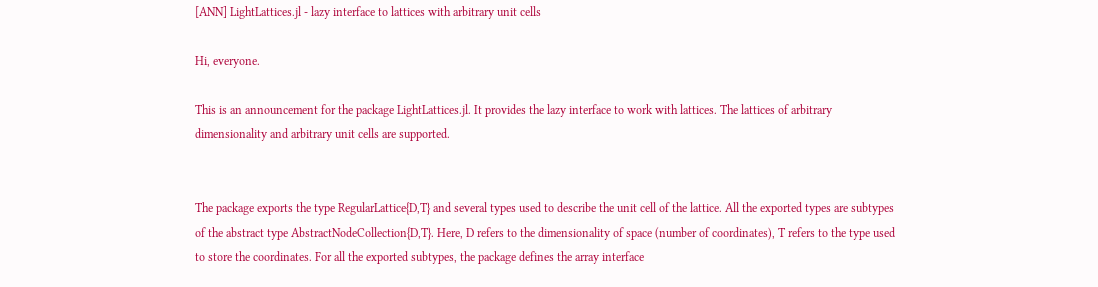[ANN] LightLattices.jl - lazy interface to lattices with arbitrary unit cells

Hi, everyone.

This is an announcement for the package LightLattices.jl. It provides the lazy interface to work with lattices. The lattices of arbitrary dimensionality and arbitrary unit cells are supported.


The package exports the type RegularLattice{D,T} and several types used to describe the unit cell of the lattice. All the exported types are subtypes of the abstract type AbstractNodeCollection{D,T}. Here, D refers to the dimensionality of space (number of coordinates), T refers to the type used to store the coordinates. For all the exported subtypes, the package defines the array interface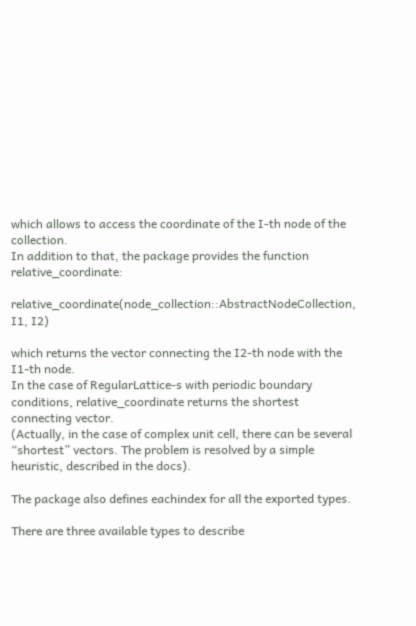which allows to access the coordinate of the I-th node of the collection.
In addition to that, the package provides the function relative_coordinate:

relative_coordinate(node_collection::AbstractNodeCollection, I1, I2)

which returns the vector connecting the I2-th node with the I1-th node.
In the case of RegularLattice-s with periodic boundary conditions, relative_coordinate returns the shortest connecting vector.
(Actually, in the case of complex unit cell, there can be several “shortest” vectors. The problem is resolved by a simple heuristic, described in the docs).

The package also defines eachindex for all the exported types.

There are three available types to describe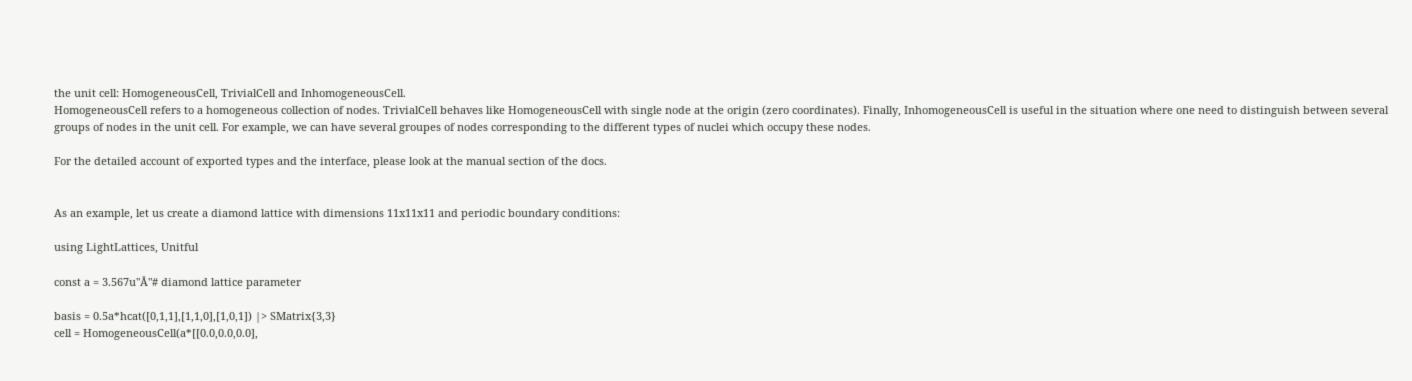the unit cell: HomogeneousCell, TrivialCell and InhomogeneousCell.
HomogeneousCell refers to a homogeneous collection of nodes. TrivialCell behaves like HomogeneousCell with single node at the origin (zero coordinates). Finally, InhomogeneousCell is useful in the situation where one need to distinguish between several groups of nodes in the unit cell. For example, we can have several groupes of nodes corresponding to the different types of nuclei which occupy these nodes.

For the detailed account of exported types and the interface, please look at the manual section of the docs.


As an example, let us create a diamond lattice with dimensions 11x11x11 and periodic boundary conditions:

using LightLattices, Unitful

const a = 3.567u"Å"# diamond lattice parameter

basis = 0.5a*hcat([0,1,1],[1,1,0],[1,0,1]) |> SMatrix{3,3}
cell = HomogeneousCell(a*[[0.0,0.0,0.0],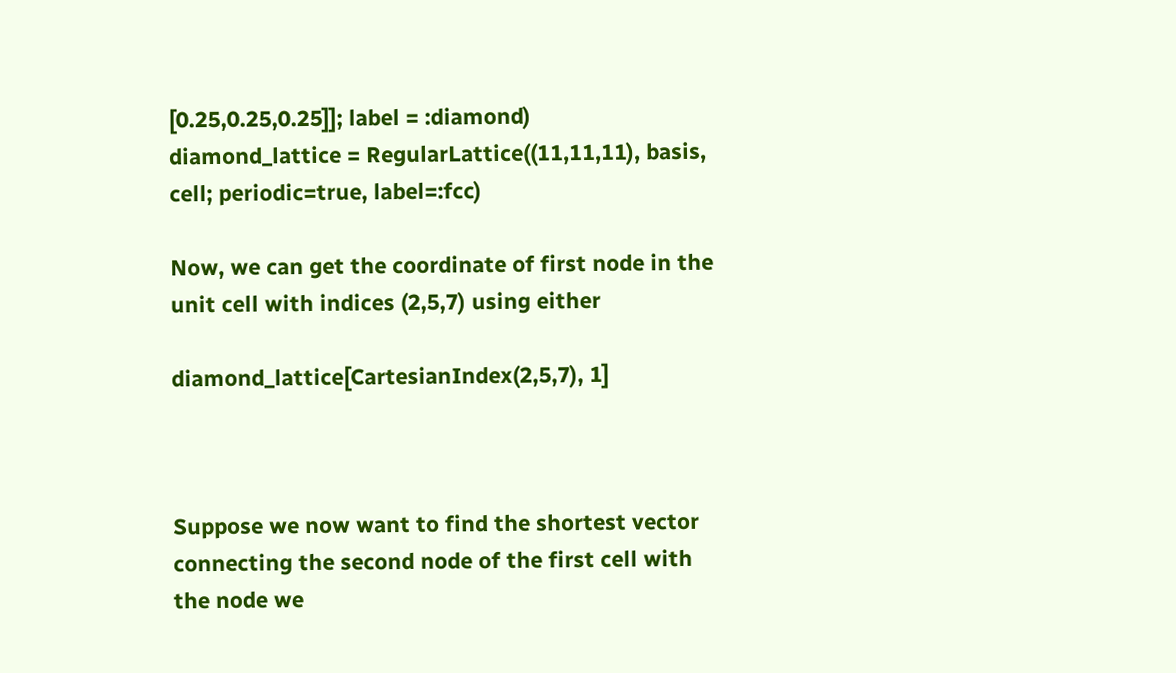[0.25,0.25,0.25]]; label = :diamond)
diamond_lattice = RegularLattice((11,11,11), basis, cell; periodic=true, label=:fcc)

Now, we can get the coordinate of first node in the unit cell with indices (2,5,7) using either

diamond_lattice[CartesianIndex(2,5,7), 1]



Suppose we now want to find the shortest vector connecting the second node of the first cell with the node we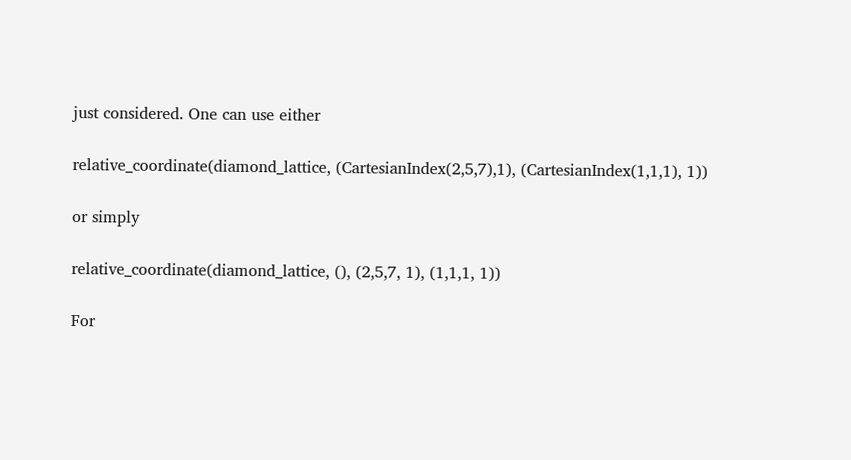just considered. One can use either

relative_coordinate(diamond_lattice, (CartesianIndex(2,5,7),1), (CartesianIndex(1,1,1), 1))

or simply

relative_coordinate(diamond_lattice, (), (2,5,7, 1), (1,1,1, 1))

For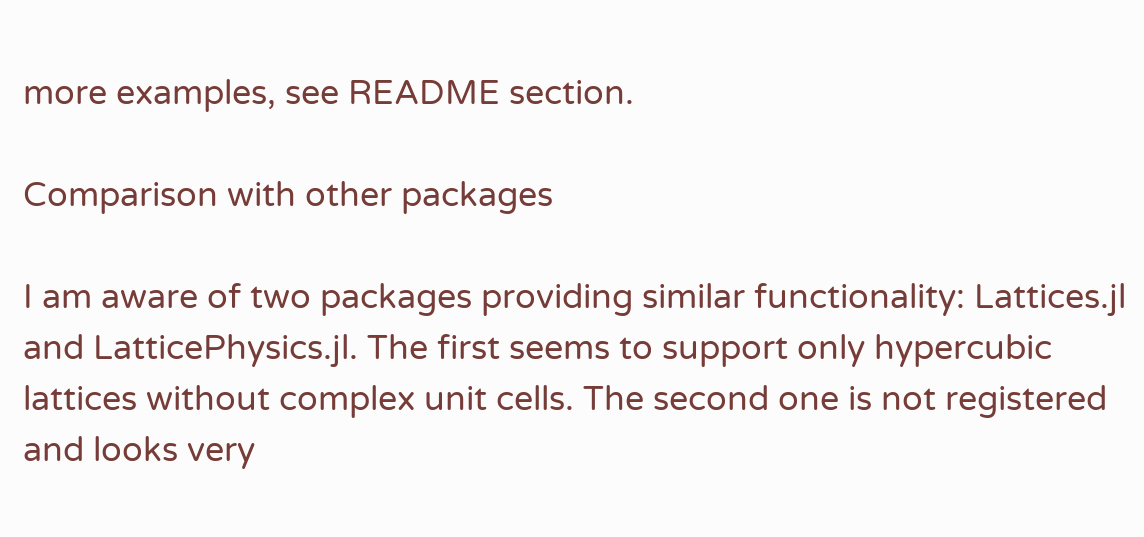more examples, see README section.

Comparison with other packages

I am aware of two packages providing similar functionality: Lattices.jl and LatticePhysics.jl. The first seems to support only hypercubic lattices without complex unit cells. The second one is not registered and looks very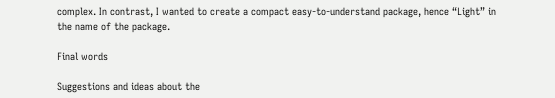complex. In contrast, I wanted to create a compact easy-to-understand package, hence “Light” in the name of the package.

Final words

Suggestions and ideas about the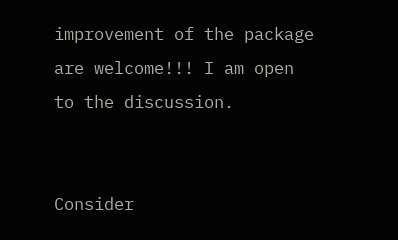improvement of the package are welcome!!! I am open to the discussion.


Consider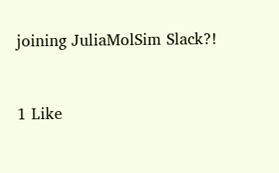joining JuliaMolSim Slack?!


1 Like